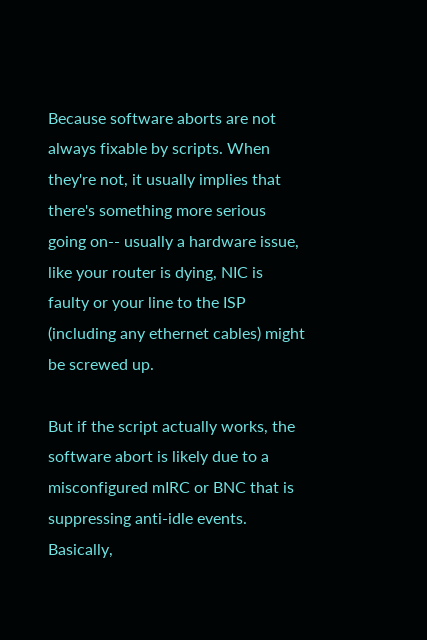Because software aborts are not always fixable by scripts. When they're not, it usually implies that there's something more serious going on-- usually a hardware issue, like your router is dying, NIC is faulty or your line to the ISP (including any ethernet cables) might be screwed up.

But if the script actually works, the software abort is likely due to a misconfigured mIRC or BNC that is suppressing anti-idle events. Basically,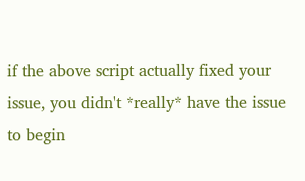if the above script actually fixed your issue, you didn't *really* have the issue to begin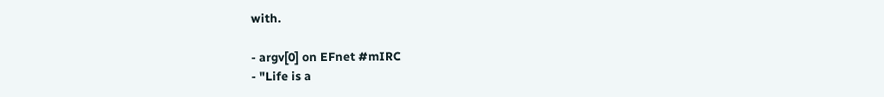with.

- argv[0] on EFnet #mIRC
- "Life is a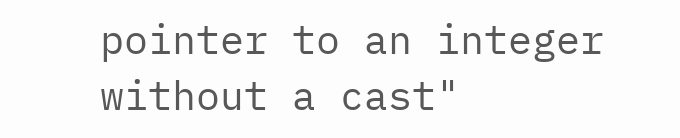pointer to an integer without a cast"